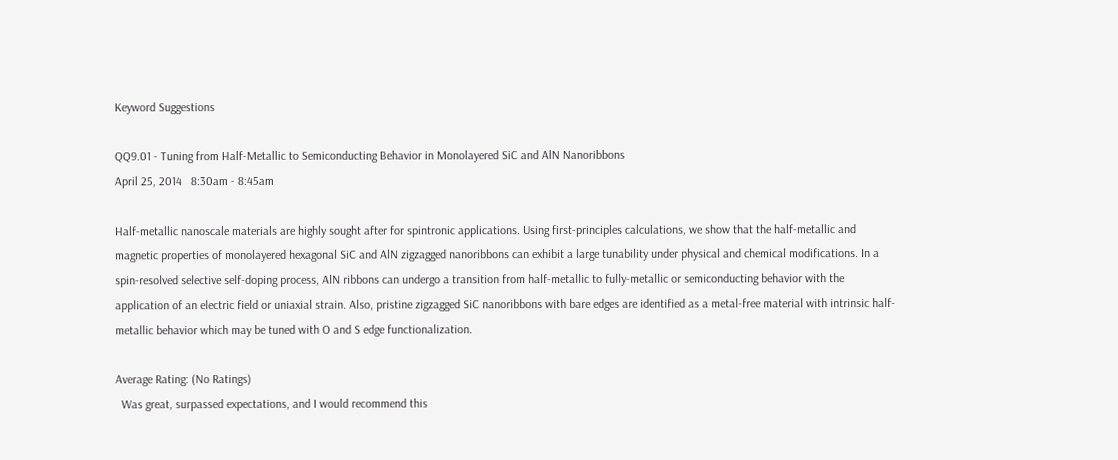Keyword Suggestions

QQ9.01 - Tuning from Half-Metallic to Semiconducting Behavior in Monolayered SiC and AlN Nanoribbons
April 25, 2014   8:30am - 8:45am

Half-metallic nanoscale materials are highly sought after for spintronic applications. Using first-principles calculations, we show that the half-metallic and magnetic properties of monolayered hexagonal SiC and AlN zigzagged nanoribbons can exhibit a large tunability under physical and chemical modifications. In a spin-resolved selective self-doping process, AlN ribbons can undergo a transition from half-metallic to fully-metallic or semiconducting behavior with the application of an electric field or uniaxial strain. Also, pristine zigzagged SiC nanoribbons with bare edges are identified as a metal-free material with intrinsic half-metallic behavior which may be tuned with O and S edge functionalization.

Average Rating: (No Ratings)
  Was great, surpassed expectations, and I would recommend this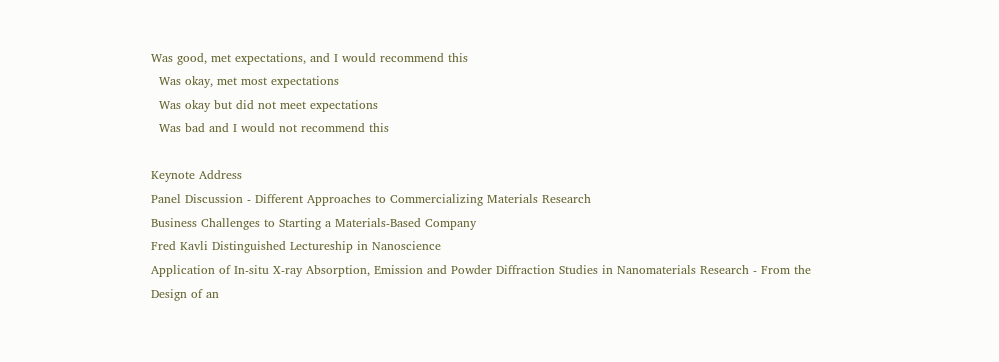Was good, met expectations, and I would recommend this
  Was okay, met most expectations
  Was okay but did not meet expectations
  Was bad and I would not recommend this

Keynote Address
Panel Discussion - Different Approaches to Commercializing Materials Research
Business Challenges to Starting a Materials-Based Company
Fred Kavli Distinguished Lectureship in Nanoscience
Application of In-situ X-ray Absorption, Emission and Powder Diffraction Studies in Nanomaterials Research - From the Design of an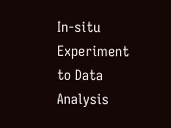In-situ Experiment to Data Analysis